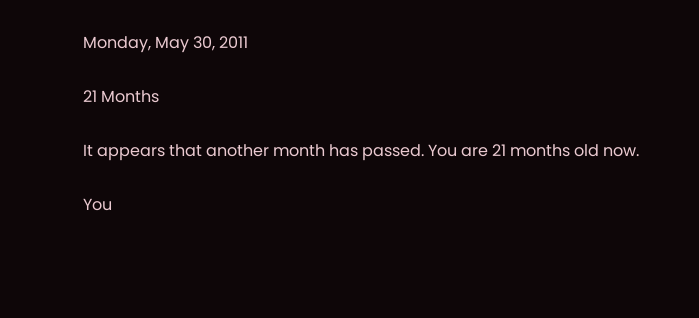Monday, May 30, 2011

21 Months

It appears that another month has passed. You are 21 months old now.

You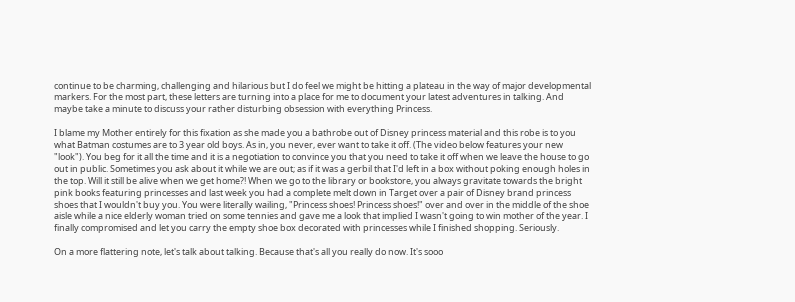continue to be charming, challenging and hilarious but I do feel we might be hitting a plateau in the way of major developmental markers. For the most part, these letters are turning into a place for me to document your latest adventures in talking. And maybe take a minute to discuss your rather disturbing obsession with everything Princess.

I blame my Mother entirely for this fixation as she made you a bathrobe out of Disney princess material and this robe is to you what Batman costumes are to 3 year old boys. As in, you never, ever want to take it off. (The video below features your new "look"). You beg for it all the time and it is a negotiation to convince you that you need to take it off when we leave the house to go out in public. Sometimes you ask about it while we are out; as if it was a gerbil that I'd left in a box without poking enough holes in the top. Will it still be alive when we get home?! When we go to the library or bookstore, you always gravitate towards the bright pink books featuring princesses and last week you had a complete melt down in Target over a pair of Disney brand princess shoes that I wouldn't buy you. You were literally wailing, "Princess shoes! Princess shoes!" over and over in the middle of the shoe aisle while a nice elderly woman tried on some tennies and gave me a look that implied I wasn't going to win mother of the year. I finally compromised and let you carry the empty shoe box decorated with princesses while I finished shopping. Seriously.

On a more flattering note, let's talk about talking. Because that's all you really do now. It's sooo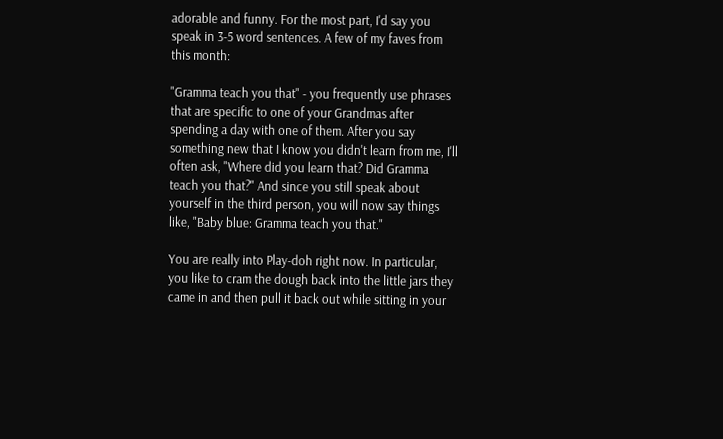adorable and funny. For the most part, I'd say you speak in 3-5 word sentences. A few of my faves from this month:

"Gramma teach you that" - you frequently use phrases that are specific to one of your Grandmas after spending a day with one of them. After you say something new that I know you didn't learn from me, I'll often ask, "Where did you learn that? Did Gramma teach you that?" And since you still speak about yourself in the third person, you will now say things like, "Baby blue: Gramma teach you that."

You are really into Play-doh right now. In particular, you like to cram the dough back into the little jars they came in and then pull it back out while sitting in your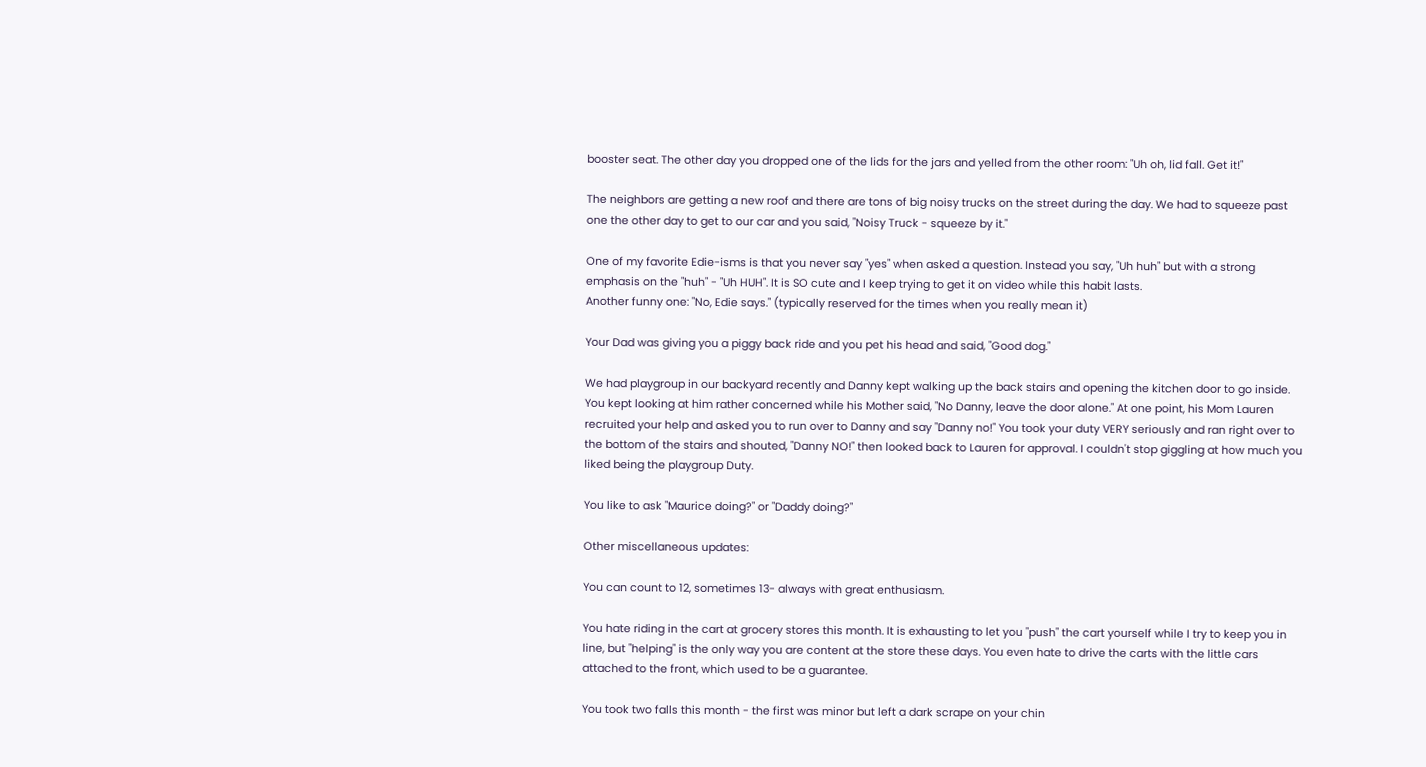booster seat. The other day you dropped one of the lids for the jars and yelled from the other room: "Uh oh, lid fall. Get it!"

The neighbors are getting a new roof and there are tons of big noisy trucks on the street during the day. We had to squeeze past one the other day to get to our car and you said, "Noisy Truck - squeeze by it."

One of my favorite Edie-isms is that you never say "yes" when asked a question. Instead you say, "Uh huh" but with a strong emphasis on the "huh" - "Uh HUH". It is SO cute and I keep trying to get it on video while this habit lasts.
Another funny one: "No, Edie says." (typically reserved for the times when you really mean it)

Your Dad was giving you a piggy back ride and you pet his head and said, "Good dog."

We had playgroup in our backyard recently and Danny kept walking up the back stairs and opening the kitchen door to go inside. You kept looking at him rather concerned while his Mother said, "No Danny, leave the door alone." At one point, his Mom Lauren recruited your help and asked you to run over to Danny and say "Danny no!" You took your duty VERY seriously and ran right over to the bottom of the stairs and shouted, "Danny NO!" then looked back to Lauren for approval. I couldn't stop giggling at how much you liked being the playgroup Duty.

You like to ask "Maurice doing?" or "Daddy doing?"

Other miscellaneous updates:

You can count to 12, sometimes 13- always with great enthusiasm.

You hate riding in the cart at grocery stores this month. It is exhausting to let you "push" the cart yourself while I try to keep you in line, but "helping" is the only way you are content at the store these days. You even hate to drive the carts with the little cars attached to the front, which used to be a guarantee.

You took two falls this month - the first was minor but left a dark scrape on your chin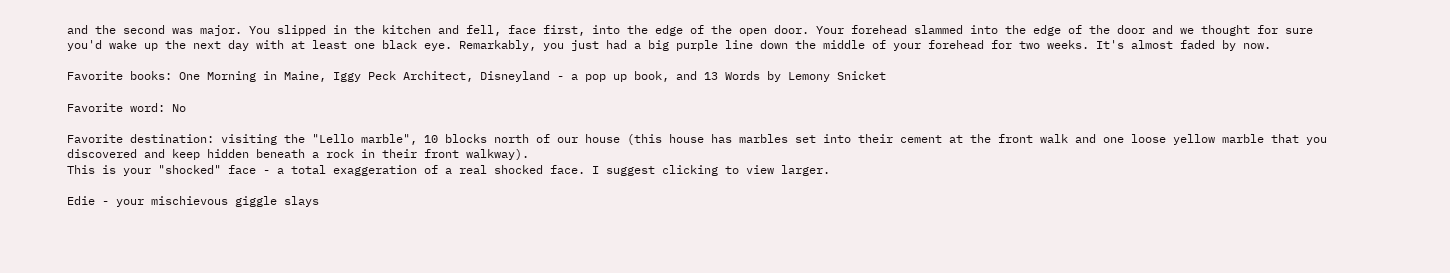and the second was major. You slipped in the kitchen and fell, face first, into the edge of the open door. Your forehead slammed into the edge of the door and we thought for sure you'd wake up the next day with at least one black eye. Remarkably, you just had a big purple line down the middle of your forehead for two weeks. It's almost faded by now.

Favorite books: One Morning in Maine, Iggy Peck Architect, Disneyland - a pop up book, and 13 Words by Lemony Snicket

Favorite word: No

Favorite destination: visiting the "Lello marble", 10 blocks north of our house (this house has marbles set into their cement at the front walk and one loose yellow marble that you discovered and keep hidden beneath a rock in their front walkway).
This is your "shocked" face - a total exaggeration of a real shocked face. I suggest clicking to view larger.

Edie - your mischievous giggle slays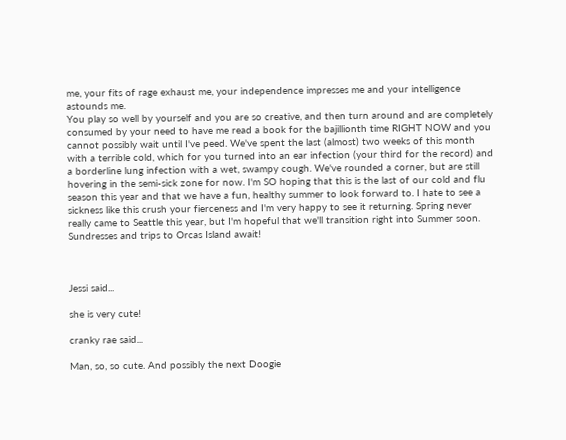me, your fits of rage exhaust me, your independence impresses me and your intelligence astounds me.
You play so well by yourself and you are so creative, and then turn around and are completely consumed by your need to have me read a book for the bajillionth time RIGHT NOW and you cannot possibly wait until I've peed. We've spent the last (almost) two weeks of this month with a terrible cold, which for you turned into an ear infection (your third for the record) and a borderline lung infection with a wet, swampy cough. We've rounded a corner, but are still hovering in the semi-sick zone for now. I'm SO hoping that this is the last of our cold and flu season this year and that we have a fun, healthy summer to look forward to. I hate to see a sickness like this crush your fierceness and I'm very happy to see it returning. Spring never really came to Seattle this year, but I'm hopeful that we'll transition right into Summer soon. Sundresses and trips to Orcas Island await!



Jessi said...

she is very cute!

cranky rae said...

Man, so, so cute. And possibly the next Doogie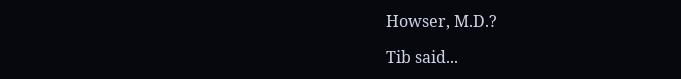Howser, M.D.?

Tib said...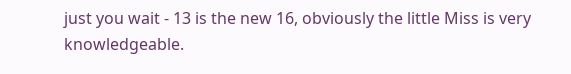just you wait - 13 is the new 16, obviously the little Miss is very knowledgeable.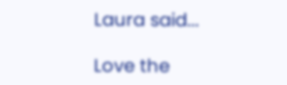Laura said...

Love the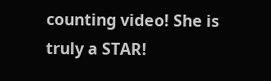counting video! She is truly a STAR!